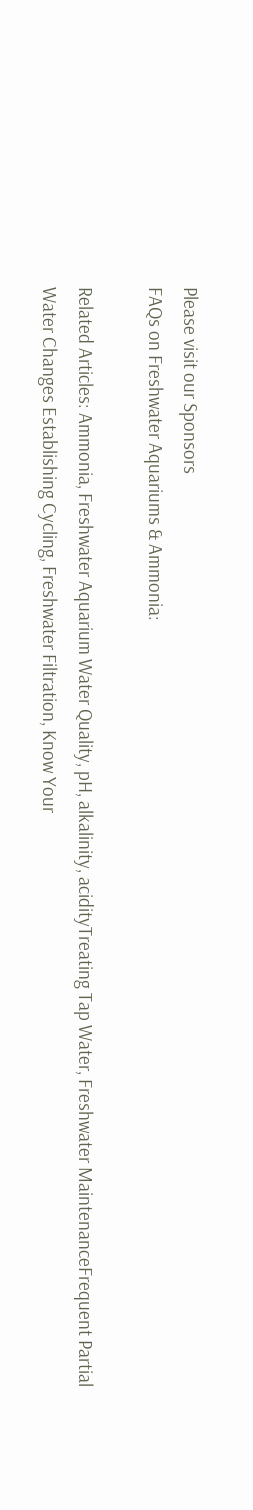Please visit our Sponsors
FAQs on Freshwater Aquariums & Ammonia:

Related Articles: Ammonia, Freshwater Aquarium Water Quality, pH, alkalinity, acidityTreating Tap Water, Freshwater MaintenanceFrequent Partial Water Changes Establishing Cycling, Freshwater Filtration, Know Your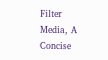Filter Media, A Concise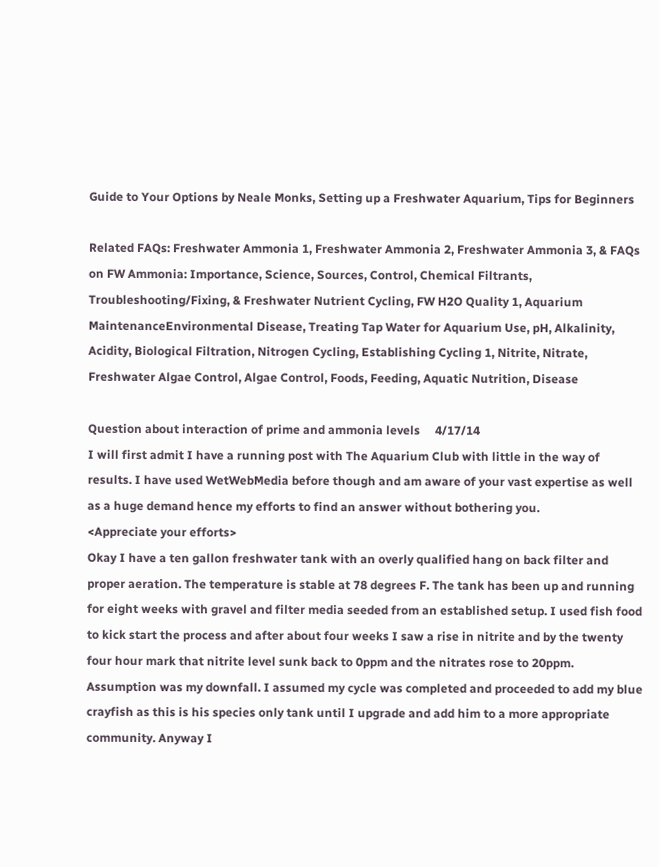Guide to Your Options by Neale Monks, Setting up a Freshwater Aquarium, Tips for Beginners

Related FAQs: Freshwater Ammonia 1, Freshwater Ammonia 2, Freshwater Ammonia 3, & FAQs on FW Ammonia: Importance, Science, Sources, Control, Chemical Filtrants, Troubleshooting/Fixing, & Freshwater Nutrient Cycling, FW H2O Quality 1, Aquarium MaintenanceEnvironmental Disease, Treating Tap Water for Aquarium Use, pH, Alkalinity, Acidity, Biological Filtration, Nitrogen Cycling, Establishing Cycling 1, Nitrite, Nitrate, Freshwater Algae Control, Algae Control, Foods, Feeding, Aquatic Nutrition, Disease

Question about interaction of prime and ammonia levels     4/17/14
I will first admit I have a running post with The Aquarium Club with little in the way of results. I have used WetWebMedia before though and am aware of your vast expertise as well as a huge demand hence my efforts to find an answer without bothering you.
<Appreciate your efforts>
Okay I have a ten gallon freshwater tank with an overly qualified hang on back filter and proper aeration. The temperature is stable at 78 degrees F. The tank has been up and running for eight weeks with gravel and filter media seeded from an established setup. I used fish food to kick start the process and after about four weeks I saw a rise in nitrite and by the twenty four hour mark that nitrite level sunk back to 0ppm and the nitrates rose to 20ppm. Assumption was my downfall. I assumed my cycle was completed and proceeded to add my blue crayfish as this is his species only tank until I upgrade and add him to a more appropriate community. Anyway I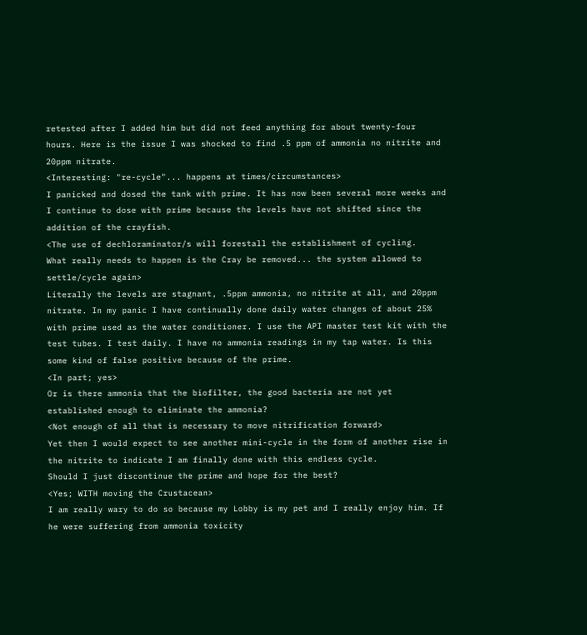retested after I added him but did not feed anything for about twenty-four hours. Here is the issue I was shocked to find .5 ppm of ammonia no nitrite and 20ppm nitrate.
<Interesting: "re-cycle"... happens at times/circumstances>
I panicked and dosed the tank with prime. It has now been several more weeks and I continue to dose with prime because the levels have not shifted since the addition of the crayfish.
<The use of dechloraminator/s will forestall the establishment of cycling.
What really needs to happen is the Cray be removed... the system allowed to settle/cycle again>
Literally the levels are stagnant, .5ppm ammonia, no nitrite at all, and 20ppm nitrate. In my panic I have continually done daily water changes of about 25% with prime used as the water conditioner. I use the API master test kit with the test tubes. I test daily. I have no ammonia readings in my tap water. Is this some kind of false positive because of the prime.
<In part; yes>
Or is there ammonia that the biofilter, the good bacteria are not yet established enough to eliminate the ammonia?
<Not enough of all that is necessary to move nitrification forward>
Yet then I would expect to see another mini-cycle in the form of another rise in the nitrite to indicate I am finally done with this endless cycle.
Should I just discontinue the prime and hope for the best?
<Yes; WITH moving the Crustacean>
I am really wary to do so because my Lobby is my pet and I really enjoy him. If he were suffering from ammonia toxicity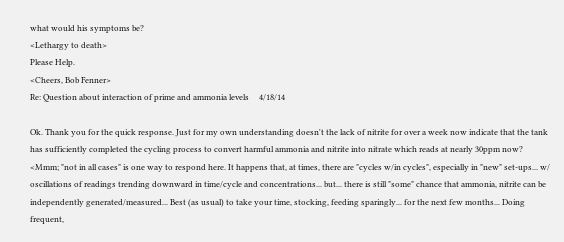what would his symptoms be?
<Lethargy to death>
Please Help.
<Cheers, Bob Fenner>
Re: Question about interaction of prime and ammonia levels     4/18/14

Ok. Thank you for the quick response. Just for my own understanding doesn't the lack of nitrite for over a week now indicate that the tank has sufficiently completed the cycling process to convert harmful ammonia and nitrite into nitrate which reads at nearly 30ppm now?
<Mmm; "not in all cases" is one way to respond here. It happens that, at times, there are "cycles w/in cycles", especially in "new" set-ups... w/ oscillations of readings trending downward in time/cycle and concentrations... but... there is still "some" chance that ammonia, nitrite can be independently generated/measured... Best (as usual) to take your time, stocking, feeding sparingly... for the next few months... Doing frequent,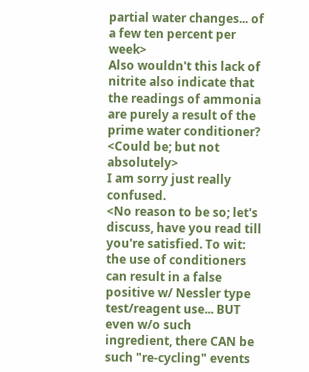partial water changes... of a few ten percent per week>
Also wouldn't this lack of nitrite also indicate that the readings of ammonia are purely a result of the prime water conditioner?
<Could be; but not absolutely>
I am sorry just really confused.
<No reason to be so; let's discuss, have you read till you're satisfied. To wit: the use of conditioners can result in a false positive w/ Nessler type test/reagent use... BUT even w/o such ingredient, there CAN be such "re-cycling" events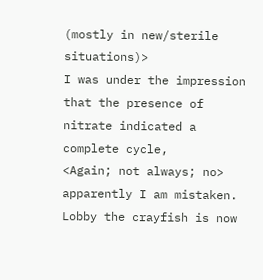(mostly in new/sterile situations)>
I was under the impression that the presence of nitrate indicated a complete cycle,
<Again; not always; no>
apparently I am mistaken. Lobby the crayfish is now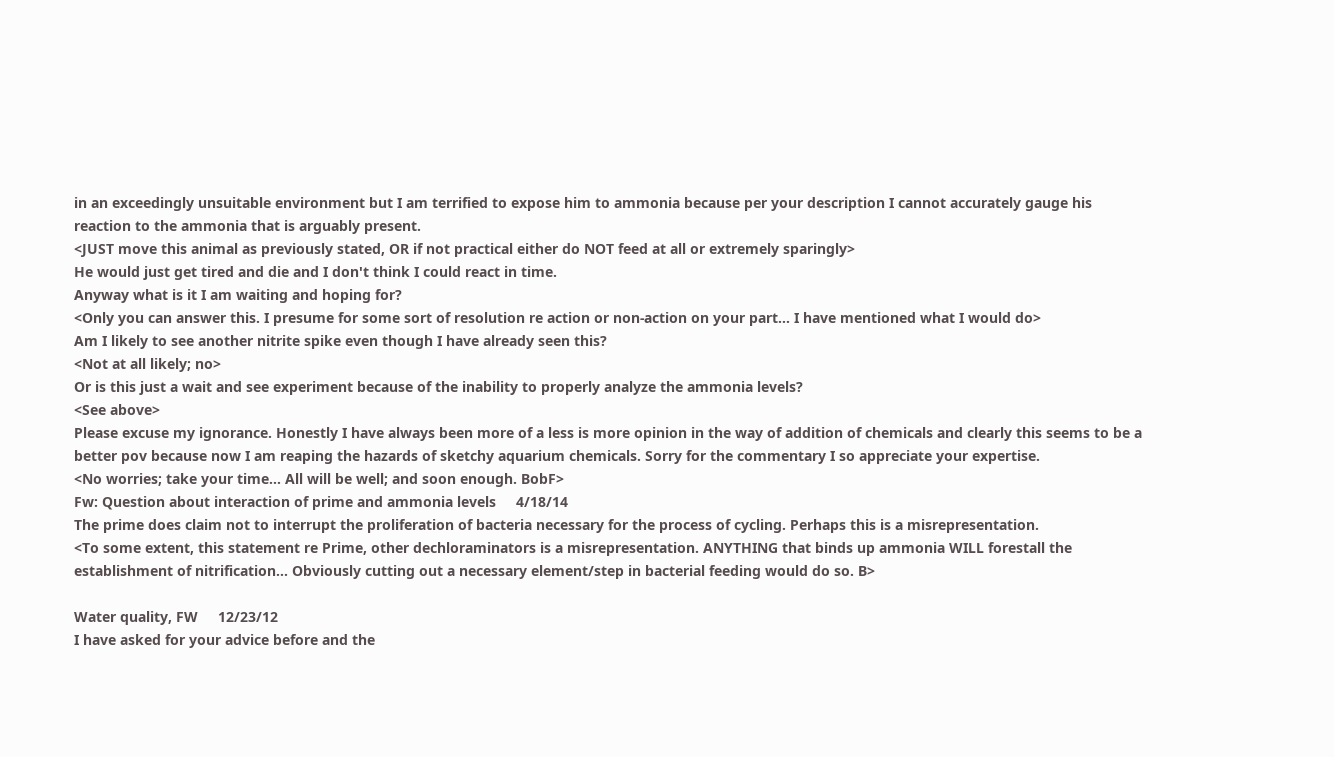in an exceedingly unsuitable environment but I am terrified to expose him to ammonia because per your description I cannot accurately gauge his reaction to the ammonia that is arguably present.
<JUST move this animal as previously stated, OR if not practical either do NOT feed at all or extremely sparingly>
He would just get tired and die and I don't think I could react in time.
Anyway what is it I am waiting and hoping for?
<Only you can answer this. I presume for some sort of resolution re action or non-action on your part... I have mentioned what I would do>
Am I likely to see another nitrite spike even though I have already seen this?
<Not at all likely; no>
Or is this just a wait and see experiment because of the inability to properly analyze the ammonia levels?
<See above>
Please excuse my ignorance. Honestly I have always been more of a less is more opinion in the way of addition of chemicals and clearly this seems to be a better pov because now I am reaping the hazards of sketchy aquarium chemicals. Sorry for the commentary I so appreciate your expertise.
<No worries; take your time... All will be well; and soon enough. BobF>
Fw: Question about interaction of prime and ammonia levels     4/18/14
The prime does claim not to interrupt the proliferation of bacteria necessary for the process of cycling. Perhaps this is a misrepresentation.
<To some extent, this statement re Prime, other dechloraminators is a misrepresentation. ANYTHING that binds up ammonia WILL forestall the establishment of nitrification... Obviously cutting out a necessary element/step in bacterial feeding would do so. B>

Water quality, FW     12/23/12
I have asked for your advice before and the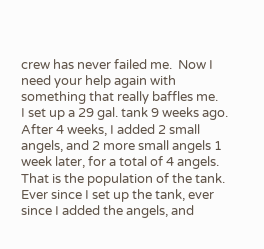crew has never failed me.  Now I need your help again with something that really baffles me.
I set up a 29 gal. tank 9 weeks ago.  After 4 weeks, I added 2 small angels, and 2 more small angels 1 week later, for a total of 4 angels.  That is the population of the tank.  Ever since I set up the tank, ever since I added the angels, and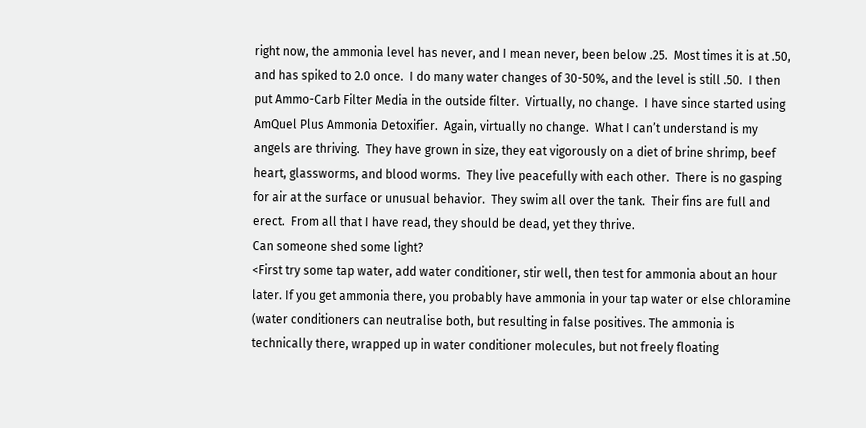right now, the ammonia level has never, and I mean never, been below .25.  Most times it is at .50, and has spiked to 2.0 once.  I do many water changes of 30-50%, and the level is still .50.  I then put Ammo-Carb Filter Media in the outside filter.  Virtually, no change.  I have since started using AmQuel Plus Ammonia Detoxifier.  Again, virtually no change.  What I can’t understand is my angels are thriving.  They have grown in size, they eat vigorously on a diet of brine shrimp, beef heart, glassworms, and blood worms.  They live peacefully with each other.  There is no gasping for air at the surface or unusual behavior.  They swim all over the tank.  Their fins are full and erect.  From all that I have read, they should be dead, yet they thrive.
Can someone shed some light?
<First try some tap water, add water conditioner, stir well, then test for ammonia about an hour later. If you get ammonia there, you probably have ammonia in your tap water or else chloramine (water conditioners can neutralise both, but resulting in false positives. The ammonia is technically there, wrapped up in water conditioner molecules, but not freely floating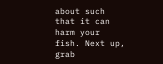about such that it can harm your fish. Next up, grab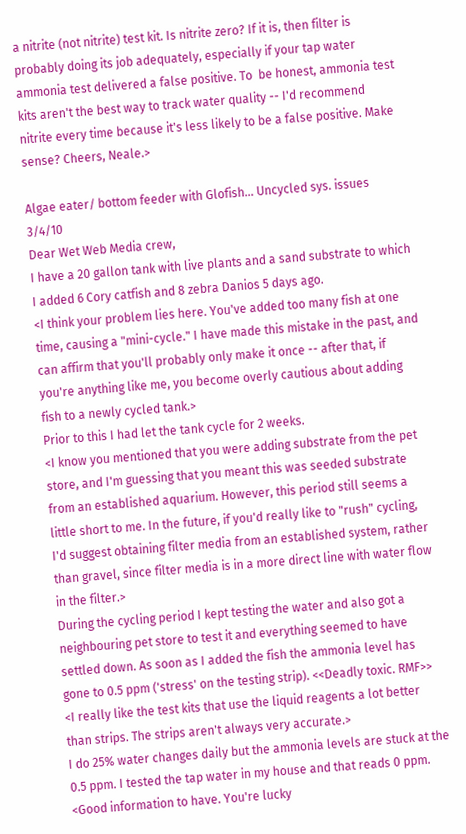a nitrite (not nitrite) test kit. Is nitrite zero? If it is, then filter is probably doing its job adequately, especially if your tap water ammonia test delivered a false positive. To  be honest, ammonia test kits aren't the best way to track water quality -- I'd recommend nitrite every time because it's less likely to be a false positive. Make sense? Cheers, Neale.>

Algae eater/ bottom feeder with Glofish... Uncycled sys. issues  3/4/10
Dear Wet Web Media crew,
I have a 20 gallon tank with live plants and a sand substrate to which I added 6 Cory catfish and 8 zebra Danios 5 days ago.
<I think your problem lies here. You've added too many fish at one time, causing a "mini-cycle." I have made this mistake in the past, and can affirm that you'll probably only make it once -- after that, if you're anything like me, you become overly cautious about adding fish to a newly cycled tank.>
Prior to this I had let the tank cycle for 2 weeks.
<I know you mentioned that you were adding substrate from the pet store, and I'm guessing that you meant this was seeded substrate from an established aquarium. However, this period still seems a little short to me. In the future, if you'd really like to "rush" cycling, I'd suggest obtaining filter media from an established system, rather than gravel, since filter media is in a more direct line with water flow in the filter.>
During the cycling period I kept testing the water and also got a neighbouring pet store to test it and everything seemed to have settled down. As soon as I added the fish the ammonia level has gone to 0.5 ppm ('stress' on the testing strip). <<Deadly toxic. RMF>>
<I really like the test kits that use the liquid reagents a lot better than strips. The strips aren't always very accurate.>
I do 25% water changes daily but the ammonia levels are stuck at the 0.5 ppm. I tested the tap water in my house and that reads 0 ppm.
<Good information to have. You're lucky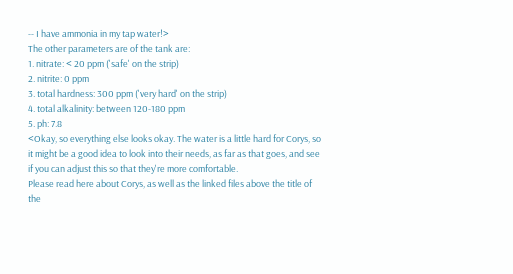-- I have ammonia in my tap water!>
The other parameters are of the tank are:
1. nitrate: < 20 ppm ('safe' on the strip)
2. nitrite: 0 ppm
3. total hardness: 300 ppm ('very hard' on the strip)
4. total alkalinity: between 120-180 ppm
5. ph: 7.8
<Okay, so everything else looks okay. The water is a little hard for Corys, so it might be a good idea to look into their needs, as far as that goes, and see if you can adjust this so that they're more comfortable.
Please read here about Corys, as well as the linked files above the title of the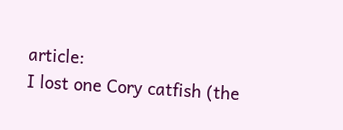article:
I lost one Cory catfish (the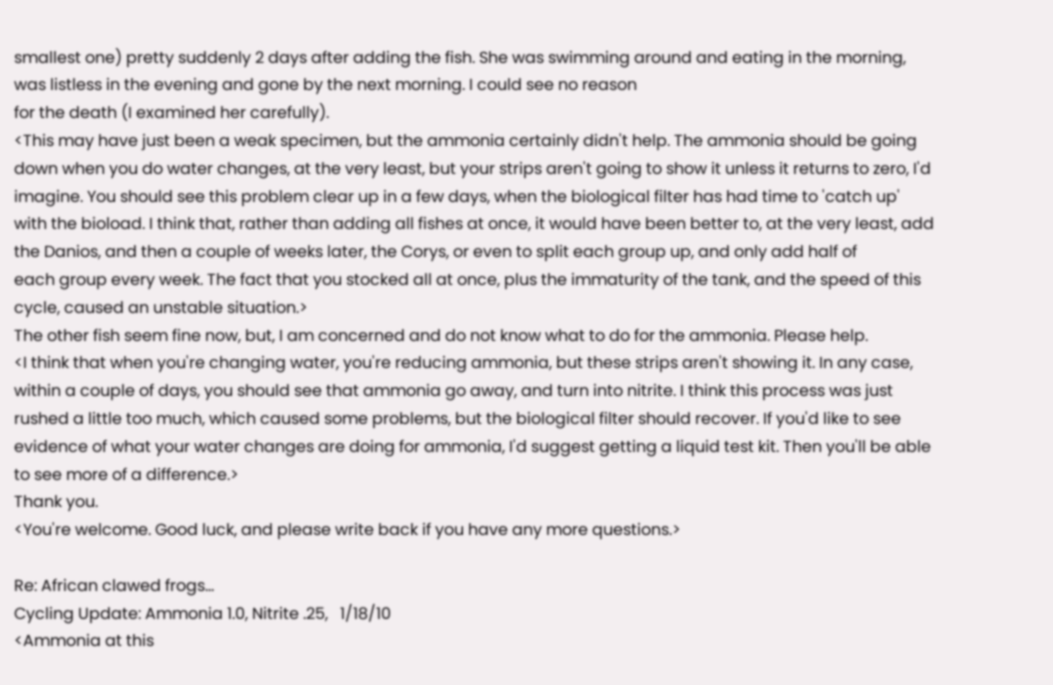smallest one) pretty suddenly 2 days after adding the fish. She was swimming around and eating in the morning, was listless in the evening and gone by the next morning. I could see no reason
for the death (I examined her carefully).
<This may have just been a weak specimen, but the ammonia certainly didn't help. The ammonia should be going down when you do water changes, at the very least, but your strips aren't going to show it unless it returns to zero, I'd imagine. You should see this problem clear up in a few days, when the biological filter has had time to 'catch up' with the bioload. I think that, rather than adding all fishes at once, it would have been better to, at the very least, add the Danios, and then a couple of weeks later, the Corys, or even to split each group up, and only add half of
each group every week. The fact that you stocked all at once, plus the immaturity of the tank, and the speed of this cycle, caused an unstable situation.>
The other fish seem fine now, but, I am concerned and do not know what to do for the ammonia. Please help.
<I think that when you're changing water, you're reducing ammonia, but these strips aren't showing it. In any case, within a couple of days, you should see that ammonia go away, and turn into nitrite. I think this process was just rushed a little too much, which caused some problems, but the biological filter should recover. If you'd like to see evidence of what your water changes are doing for ammonia, I'd suggest getting a liquid test kit. Then you'll be able to see more of a difference.>
Thank you.
<You're welcome. Good luck, and please write back if you have any more questions.>

Re: African clawed frogs...
Cycling Update: Ammonia 1.0, Nitrite .25,   1/18/10
<Ammonia at this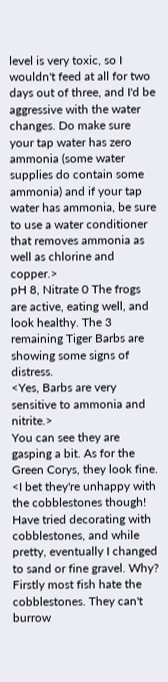level is very toxic, so I wouldn't feed at all for two days out of three, and I'd be aggressive with the water changes. Do make sure your tap water has zero ammonia (some water supplies do contain some
ammonia) and if your tap water has ammonia, be sure to use a water conditioner that removes ammonia as well as chlorine and copper.>
pH 8, Nitrate 0 The frogs are active, eating well, and look healthy. The 3 remaining Tiger Barbs are showing some signs of distress.
<Yes, Barbs are very sensitive to ammonia and nitrite.>
You can see they are gasping a bit. As for the Green Corys, they look fine.
<I bet they're unhappy with the cobblestones though! Have tried decorating with cobblestones, and while pretty, eventually I changed to sand or fine gravel. Why? Firstly most fish hate the cobblestones. They can't burrow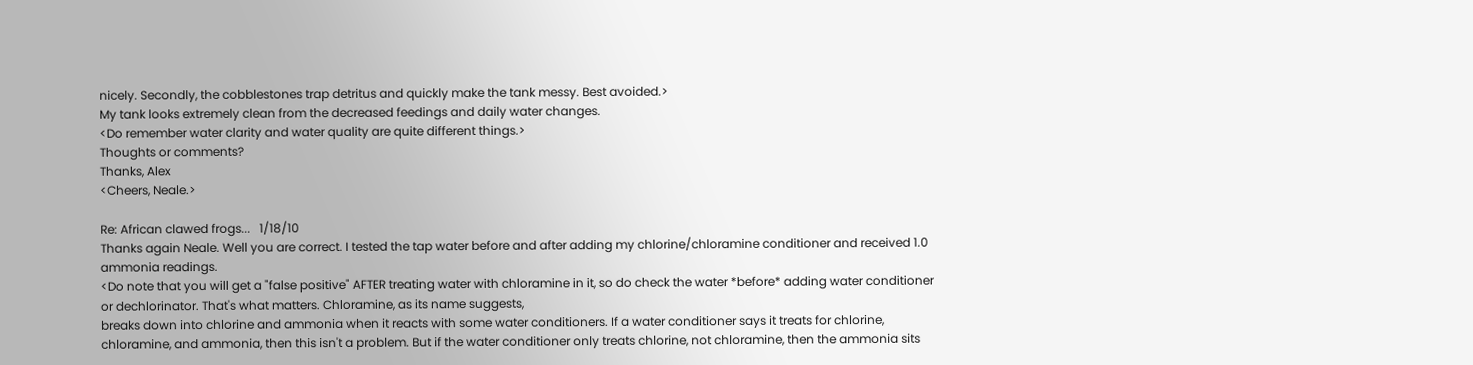nicely. Secondly, the cobblestones trap detritus and quickly make the tank messy. Best avoided.>
My tank looks extremely clean from the decreased feedings and daily water changes.
<Do remember water clarity and water quality are quite different things.>
Thoughts or comments?
Thanks, Alex
<Cheers, Neale.>

Re: African clawed frogs...   1/18/10
Thanks again Neale. Well you are correct. I tested the tap water before and after adding my chlorine/chloramine conditioner and received 1.0 ammonia readings.
<Do note that you will get a "false positive" AFTER treating water with chloramine in it, so do check the water *before* adding water conditioner or dechlorinator. That's what matters. Chloramine, as its name suggests,
breaks down into chlorine and ammonia when it reacts with some water conditioners. If a water conditioner says it treats for chlorine, chloramine, and ammonia, then this isn't a problem. But if the water conditioner only treats chlorine, not chloramine, then the ammonia sits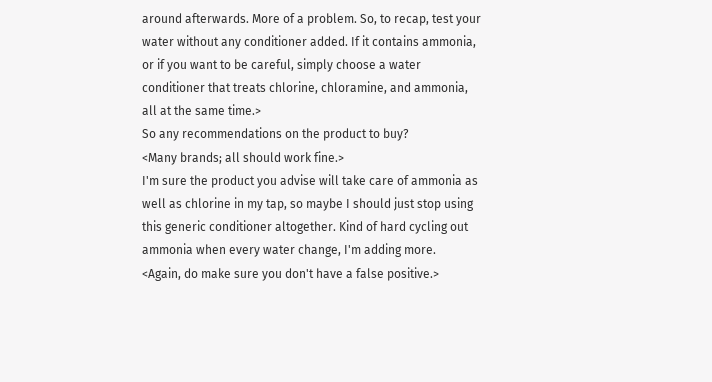around afterwards. More of a problem. So, to recap, test your water without any conditioner added. If it contains ammonia, or if you want to be careful, simply choose a water conditioner that treats chlorine, chloramine, and ammonia, all at the same time.>
So any recommendations on the product to buy?
<Many brands; all should work fine.>
I'm sure the product you advise will take care of ammonia as well as chlorine in my tap, so maybe I should just stop using this generic conditioner altogether. Kind of hard cycling out ammonia when every water change, I'm adding more.
<Again, do make sure you don't have a false positive.>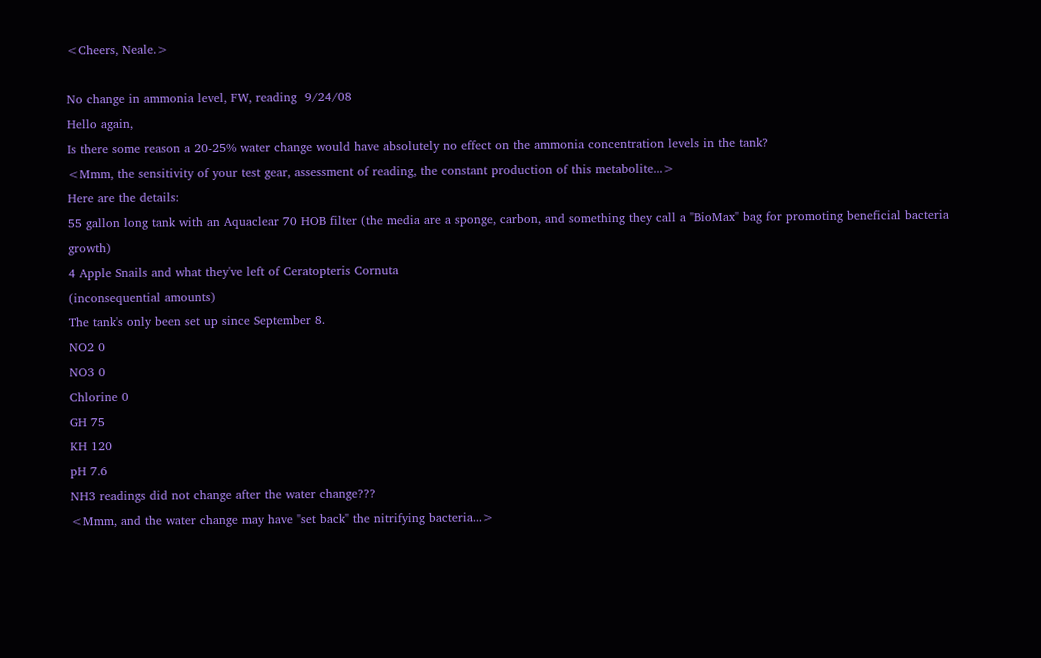<Cheers, Neale.>

No change in ammonia level, FW, reading  9/24/08
Hello again,
Is there some reason a 20-25% water change would have absolutely no effect on the ammonia concentration levels in the tank?
<Mmm, the sensitivity of your test gear, assessment of reading, the constant production of this metabolite...>
Here are the details:
55 gallon long tank with an Aquaclear 70 HOB filter (the media are a sponge, carbon, and something they call a "BioMax" bag for promoting beneficial bacteria growth)
4 Apple Snails and what they've left of Ceratopteris Cornuta
(inconsequential amounts)
The tank's only been set up since September 8.
NO2 0
NO3 0
Chlorine 0
GH 75
KH 120
pH 7.6
NH3 readings did not change after the water change???
<Mmm, and the water change may have "set back" the nitrifying bacteria...>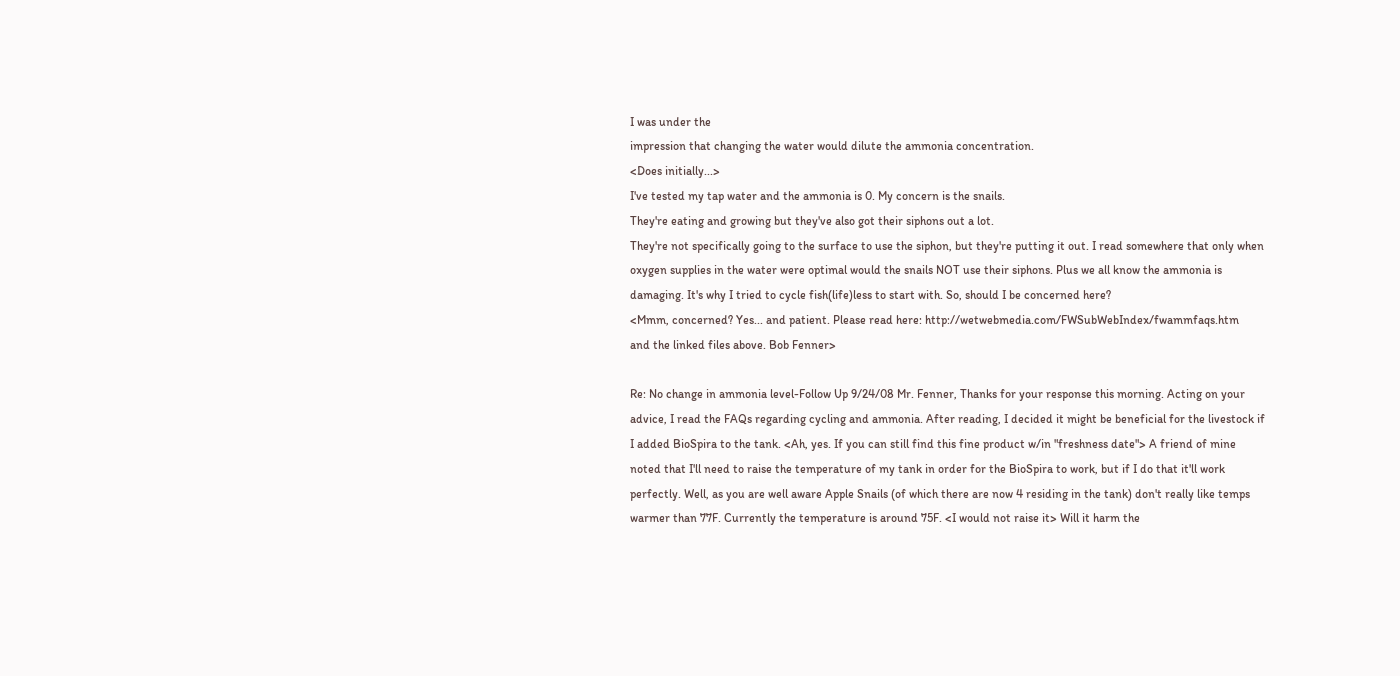I was under the
impression that changing the water would dilute the ammonia concentration.
<Does initially...>
I've tested my tap water and the ammonia is 0. My concern is the snails.
They're eating and growing but they've also got their siphons out a lot.
They're not specifically going to the surface to use the siphon, but they're putting it out. I read somewhere that only when oxygen supplies in the water were optimal would the snails NOT use their siphons. Plus we all know the ammonia is damaging. It's why I tried to cycle fish(life)less to start with. So, should I be concerned here?
<Mmm, concerned? Yes... and patient. Please read here: http://wetwebmedia.com/FWSubWebIndex/fwammfaqs.htm
and the linked files above. Bob Fenner>

Re: No change in ammonia level-Follow Up 9/24/08 Mr. Fenner, Thanks for your response this morning. Acting on your advice, I read the FAQs regarding cycling and ammonia. After reading, I decided it might be beneficial for the livestock if I added BioSpira to the tank. <Ah, yes. If you can still find this fine product w/in "freshness date"> A friend of mine noted that I'll need to raise the temperature of my tank in order for the BioSpira to work, but if I do that it'll work perfectly. Well, as you are well aware Apple Snails (of which there are now 4 residing in the tank) don't really like temps warmer than 77F. Currently the temperature is around 75F. <I would not raise it> Will it harm the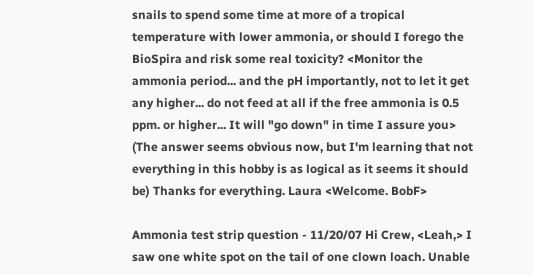snails to spend some time at more of a tropical temperature with lower ammonia, or should I forego the BioSpira and risk some real toxicity? <Monitor the ammonia period... and the pH importantly, not to let it get any higher... do not feed at all if the free ammonia is 0.5 ppm. or higher... It will "go down" in time I assure you> (The answer seems obvious now, but I'm learning that not everything in this hobby is as logical as it seems it should be) Thanks for everything. Laura <Welcome. BobF>

Ammonia test strip question - 11/20/07 Hi Crew, <Leah,> I saw one white spot on the tail of one clown loach. Unable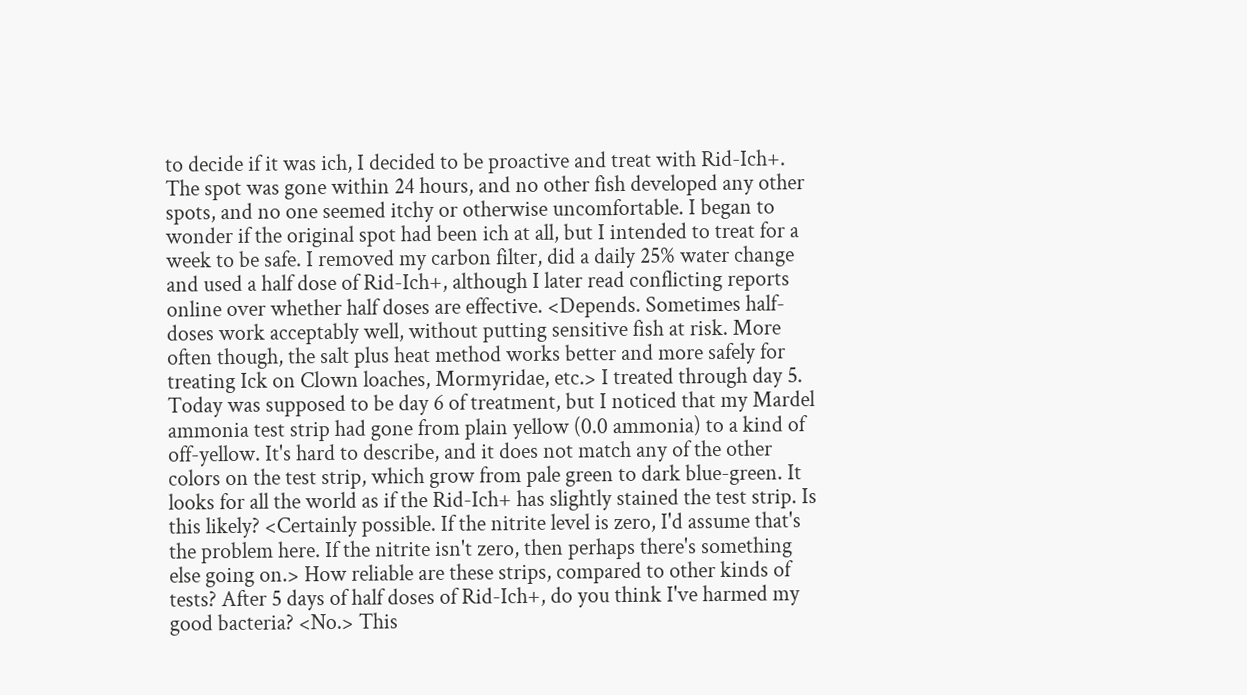to decide if it was ich, I decided to be proactive and treat with Rid-Ich+. The spot was gone within 24 hours, and no other fish developed any other spots, and no one seemed itchy or otherwise uncomfortable. I began to wonder if the original spot had been ich at all, but I intended to treat for a week to be safe. I removed my carbon filter, did a daily 25% water change and used a half dose of Rid-Ich+, although I later read conflicting reports online over whether half doses are effective. <Depends. Sometimes half-doses work acceptably well, without putting sensitive fish at risk. More often though, the salt plus heat method works better and more safely for treating Ick on Clown loaches, Mormyridae, etc.> I treated through day 5. Today was supposed to be day 6 of treatment, but I noticed that my Mardel ammonia test strip had gone from plain yellow (0.0 ammonia) to a kind of off-yellow. It's hard to describe, and it does not match any of the other colors on the test strip, which grow from pale green to dark blue-green. It looks for all the world as if the Rid-Ich+ has slightly stained the test strip. Is this likely? <Certainly possible. If the nitrite level is zero, I'd assume that's the problem here. If the nitrite isn't zero, then perhaps there's something else going on.> How reliable are these strips, compared to other kinds of tests? After 5 days of half doses of Rid-Ich+, do you think I've harmed my good bacteria? <No.> This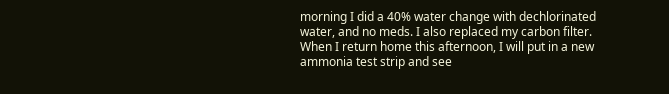morning I did a 40% water change with dechlorinated water, and no meds. I also replaced my carbon filter. When I return home this afternoon, I will put in a new ammonia test strip and see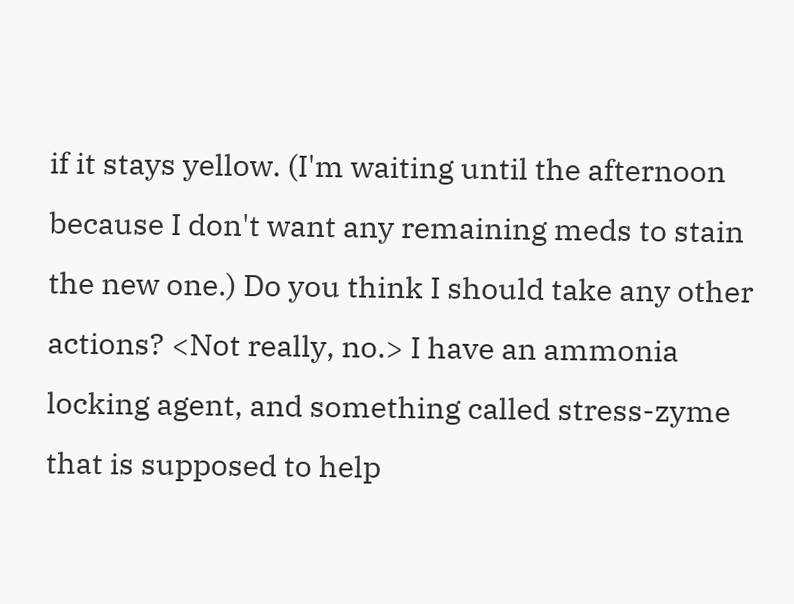if it stays yellow. (I'm waiting until the afternoon because I don't want any remaining meds to stain the new one.) Do you think I should take any other actions? <Not really, no.> I have an ammonia locking agent, and something called stress-zyme that is supposed to help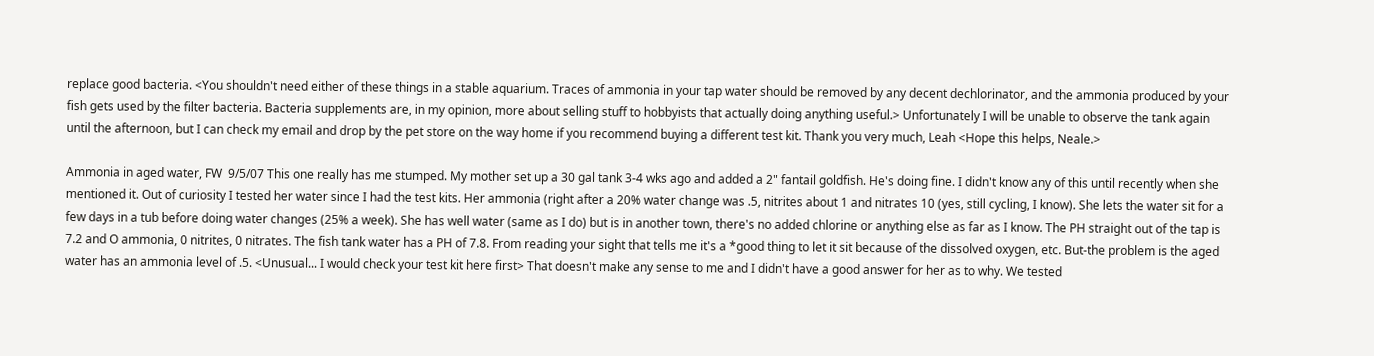replace good bacteria. <You shouldn't need either of these things in a stable aquarium. Traces of ammonia in your tap water should be removed by any decent dechlorinator, and the ammonia produced by your fish gets used by the filter bacteria. Bacteria supplements are, in my opinion, more about selling stuff to hobbyists that actually doing anything useful.> Unfortunately I will be unable to observe the tank again until the afternoon, but I can check my email and drop by the pet store on the way home if you recommend buying a different test kit. Thank you very much, Leah <Hope this helps, Neale.>

Ammonia in aged water, FW  9/5/07 This one really has me stumped. My mother set up a 30 gal tank 3-4 wks ago and added a 2" fantail goldfish. He's doing fine. I didn't know any of this until recently when she mentioned it. Out of curiosity I tested her water since I had the test kits. Her ammonia (right after a 20% water change was .5, nitrites about 1 and nitrates 10 (yes, still cycling, I know). She lets the water sit for a few days in a tub before doing water changes (25% a week). She has well water (same as I do) but is in another town, there's no added chlorine or anything else as far as I know. The PH straight out of the tap is 7.2 and O ammonia, 0 nitrites, 0 nitrates. The fish tank water has a PH of 7.8. From reading your sight that tells me it's a *good thing to let it sit because of the dissolved oxygen, etc. But-the problem is the aged water has an ammonia level of .5. <Unusual... I would check your test kit here first> That doesn't make any sense to me and I didn't have a good answer for her as to why. We tested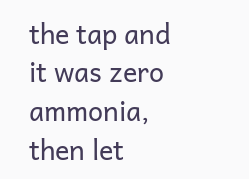the tap and it was zero ammonia, then let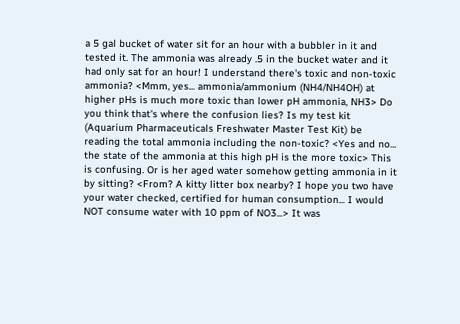a 5 gal bucket of water sit for an hour with a bubbler in it and tested it. The ammonia was already .5 in the bucket water and it had only sat for an hour! I understand there's toxic and non-toxic ammonia? <Mmm, yes... ammonia/ammonium (NH4/NH4OH) at higher pHs is much more toxic than lower pH ammonia, NH3> Do you think that's where the confusion lies? Is my test kit (Aquarium Pharmaceuticals Freshwater Master Test Kit) be reading the total ammonia including the non-toxic? <Yes and no... the state of the ammonia at this high pH is the more toxic> This is confusing. Or is her aged water somehow getting ammonia in it by sitting? <From? A kitty litter box nearby? I hope you two have your water checked, certified for human consumption... I would NOT consume water with 10 ppm of NO3...> It was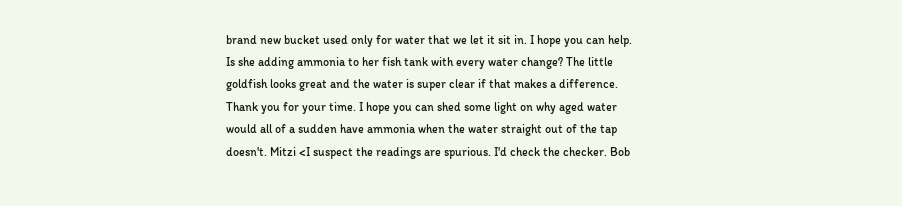brand new bucket used only for water that we let it sit in. I hope you can help. Is she adding ammonia to her fish tank with every water change? The little goldfish looks great and the water is super clear if that makes a difference. Thank you for your time. I hope you can shed some light on why aged water would all of a sudden have ammonia when the water straight out of the tap doesn't. Mitzi <I suspect the readings are spurious. I'd check the checker. Bob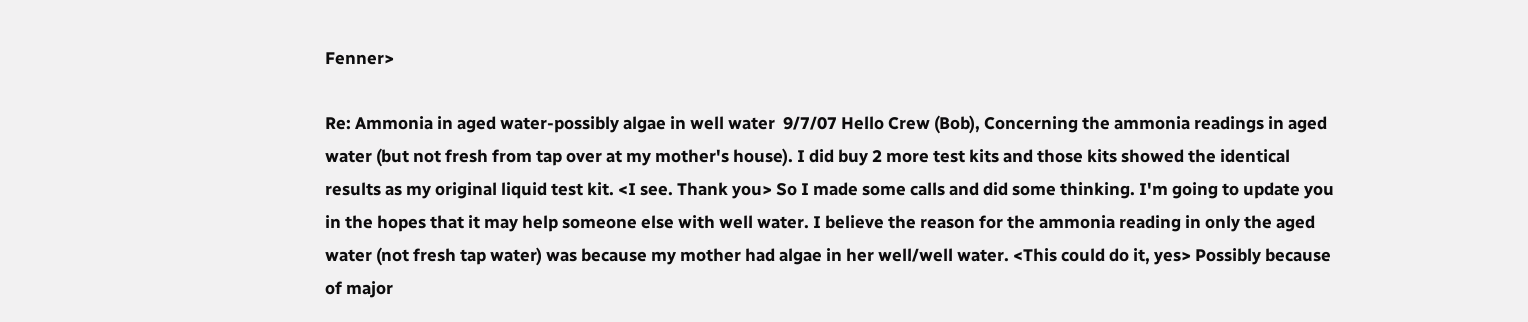Fenner>

Re: Ammonia in aged water-possibly algae in well water  9/7/07 Hello Crew (Bob), Concerning the ammonia readings in aged water (but not fresh from tap over at my mother's house). I did buy 2 more test kits and those kits showed the identical results as my original liquid test kit. <I see. Thank you> So I made some calls and did some thinking. I'm going to update you in the hopes that it may help someone else with well water. I believe the reason for the ammonia reading in only the aged water (not fresh tap water) was because my mother had algae in her well/well water. <This could do it, yes> Possibly because of major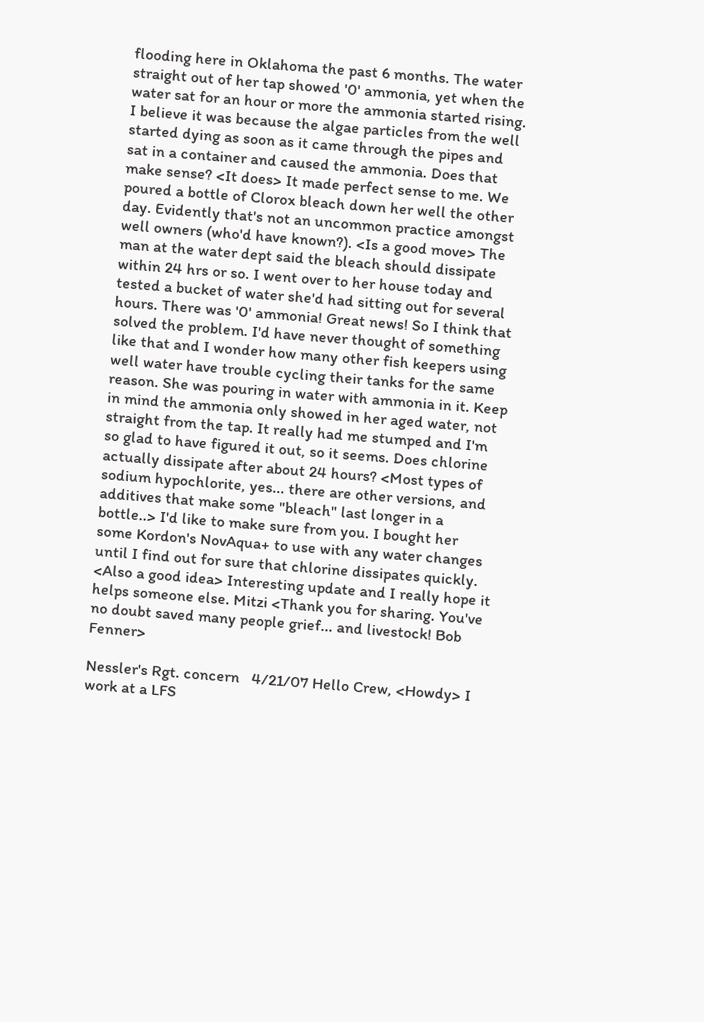flooding here in Oklahoma the past 6 months. The water straight out of her tap showed '0' ammonia, yet when the water sat for an hour or more the ammonia started rising. I believe it was because the algae particles from the well started dying as soon as it came through the pipes and sat in a container and caused the ammonia. Does that make sense? <It does> It made perfect sense to me. We poured a bottle of Clorox bleach down her well the other day. Evidently that's not an uncommon practice amongst well owners (who'd have known?). <Is a good move> The man at the water dept said the bleach should dissipate within 24 hrs or so. I went over to her house today and tested a bucket of water she'd had sitting out for several hours. There was '0' ammonia! Great news! So I think that solved the problem. I'd have never thought of something like that and I wonder how many other fish keepers using well water have trouble cycling their tanks for the same reason. She was pouring in water with ammonia in it. Keep in mind the ammonia only showed in her aged water, not straight from the tap. It really had me stumped and I'm so glad to have figured it out, so it seems. Does chlorine actually dissipate after about 24 hours? <Most types of sodium hypochlorite, yes... there are other versions, and additives that make some "bleach" last longer in a bottle..> I'd like to make sure from you. I bought her some Kordon's NovAqua+ to use with any water changes until I find out for sure that chlorine dissipates quickly. <Also a good idea> Interesting update and I really hope it helps someone else. Mitzi <Thank you for sharing. You've no doubt saved many people grief... and livestock! Bob Fenner>

Nessler's Rgt. concern   4/21/07 Hello Crew, <Howdy> I work at a LFS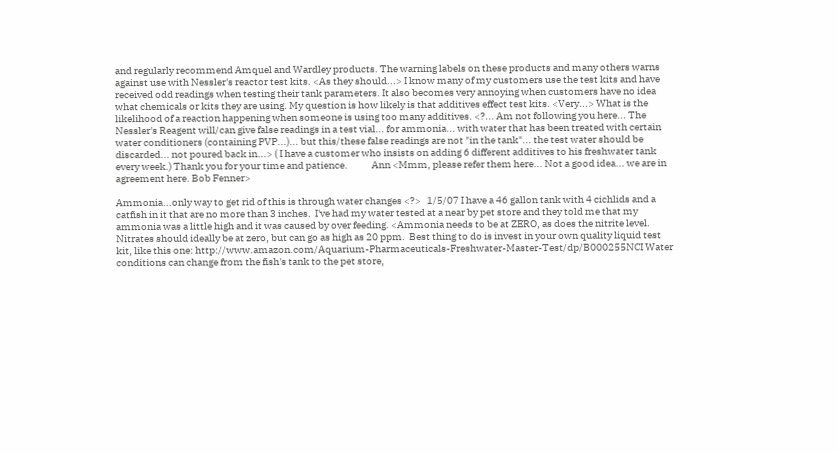and regularly recommend Amquel and Wardley products. The warning labels on these products and many others warns against use with Nessler's reactor test kits. <As they should...> I know many of my customers use the test kits and have received odd readings when testing their tank parameters. It also becomes very annoying when customers have no idea what chemicals or kits they are using. My question is how likely is that additives effect test kits. <Very...> What is the likelihood of a reaction happening when someone is using too many additives. <?... Am not following you here... The Nessler's Reagent will/can give false readings in a test vial... for ammonia... with water that has been treated with certain water conditioners (containing PVP...)... but this/these false readings are not "in the tank"... the test water should be discarded... not poured back in...> ( I have a customer who insists on adding 6 different additives to his freshwater tank every week.) Thank you for your time and patience.            Ann <Mmm, please refer them here... Not a good idea... we are in agreement here. Bob Fenner>

Ammonia...only way to get rid of this is through water changes <?>   1/5/07 I have a 46 gallon tank with 4 cichlids and a catfish in it that are no more than 3 inches.  I've had my water tested at a near by pet store and they told me that my ammonia was a little high and it was caused by over feeding. <Ammonia needs to be at ZERO, as does the nitrite level.  Nitrates should ideally be at zero, but can go as high as 20 ppm.  Best thing to do is invest in your own quality liquid test kit, like this one: http://www.amazon.com/Aquarium-Pharmaceuticals-Freshwater-Master-Test/dp/B000255NCI Water conditions can change from the fish's tank to the pet store,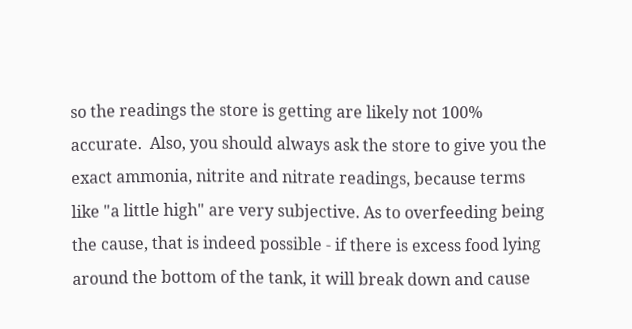so the readings the store is getting are likely not 100% accurate.  Also, you should always ask the store to give you the exact ammonia, nitrite and nitrate readings, because terms like "a little high" are very subjective. As to overfeeding being the cause, that is indeed possible - if there is excess food lying around the bottom of the tank, it will break down and cause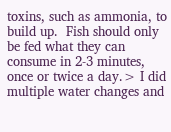toxins, such as ammonia, to build up.  Fish should only be fed what they can consume in 2-3 minutes, once or twice a day.> I did multiple water changes and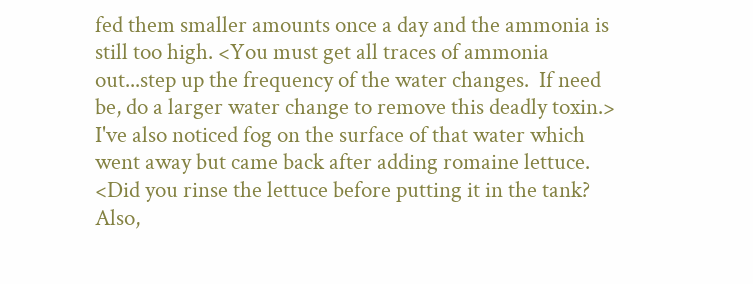fed them smaller amounts once a day and the ammonia is still too high. <You must get all traces of ammonia out...step up the frequency of the water changes.  If need be, do a larger water change to remove this deadly toxin.> I've also noticed fog on the surface of that water which went away but came back after adding romaine lettuce. <Did you rinse the lettuce before putting it in the tank? Also,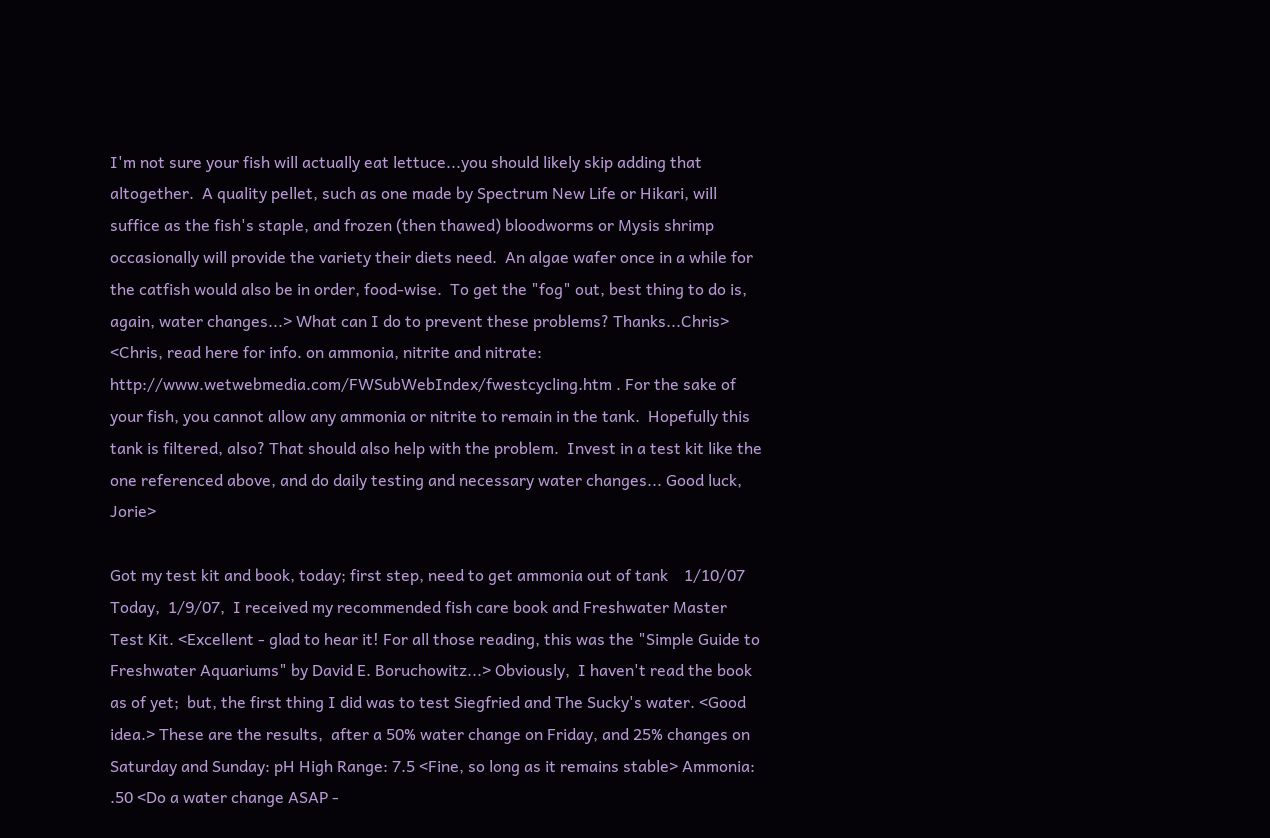I'm not sure your fish will actually eat lettuce...you should likely skip adding that altogether.  A quality pellet, such as one made by Spectrum New Life or Hikari, will suffice as the fish's staple, and frozen (then thawed) bloodworms or Mysis shrimp occasionally will provide the variety their diets need.  An algae wafer once in a while for the catfish would also be in order, food-wise.  To get the "fog" out, best thing to do is, again, water changes...> What can I do to prevent these problems? Thanks...Chris> <Chris, read here for info. on ammonia, nitrite and nitrate: http://www.wetwebmedia.com/FWSubWebIndex/fwestcycling.htm . For the sake of your fish, you cannot allow any ammonia or nitrite to remain in the tank.  Hopefully this tank is filtered, also? That should also help with the problem.  Invest in a test kit like the one referenced above, and do daily testing and necessary water changes... Good luck, Jorie>

Got my test kit and book, today; first step, need to get ammonia out of tank    1/10/07 Today,  1/9/07,  I received my recommended fish care book and Freshwater Master Test Kit. <Excellent - glad to hear it! For all those reading, this was the "Simple Guide to Freshwater Aquariums" by David E. Boruchowitz...> Obviously,  I haven't read the book as of yet;  but, the first thing I did was to test Siegfried and The Sucky's water. <Good idea.> These are the results,  after a 50% water change on Friday, and 25% changes on Saturday and Sunday: pH High Range: 7.5 <Fine, so long as it remains stable> Ammonia: .50 <Do a water change ASAP -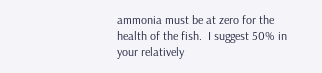ammonia must be at zero for the health of the fish.  I suggest 50% in your relatively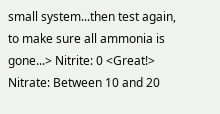small system...then test again, to make sure all ammonia is gone...> Nitrite: 0 <Great!> Nitrate: Between 10 and 20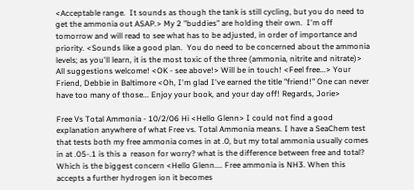<Acceptable range.  It sounds as though the tank is still cycling, but you do need to get the ammonia out ASAP.> My 2 "buddies" are holding their own.  I'm off tomorrow and will read to see what has to be adjusted, in order of importance and priority. <Sounds like a good plan.  You do need to be concerned about the ammonia levels; as you'll learn, it is the most toxic of the three (ammonia, nitrite and nitrate)> All suggestions welcome! <OK - see above!> Will be in touch! <Feel free...> Your Friend, Debbie in Baltimore <Oh, I'm glad I've earned the title "friend!" One can never have too many of those... Enjoy your book, and your day off! Regards, Jorie>

Free Vs Total Ammonia - 10/2/06 Hi <Hello Glenn> I could not find a good explanation anywhere of what Free vs. Total Ammonia means. I have a SeaChem test that tests both my free ammonia comes in at .0, but my total ammonia usually comes in at .05-.1 is this a  reason for worry? what is the difference between free and total? Which is the biggest concern <Hello Glenn.... Free ammonia is NH3. When this accepts a further hydrogen ion it becomes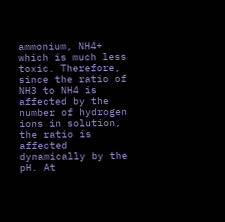ammonium, NH4+ which is much less toxic. Therefore, since the ratio of NH3 to NH4 is affected by the number of hydrogen ions in solution, the ratio is affected dynamically by the pH. At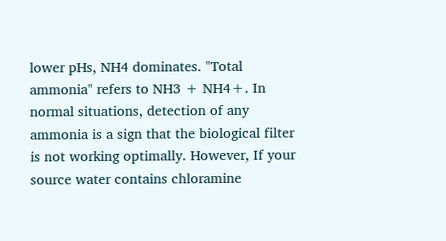lower pHs, NH4 dominates. "Total ammonia" refers to NH3 + NH4+. In normal situations, detection of any ammonia is a sign that the biological filter is not working optimally. However, If your source water contains chloramine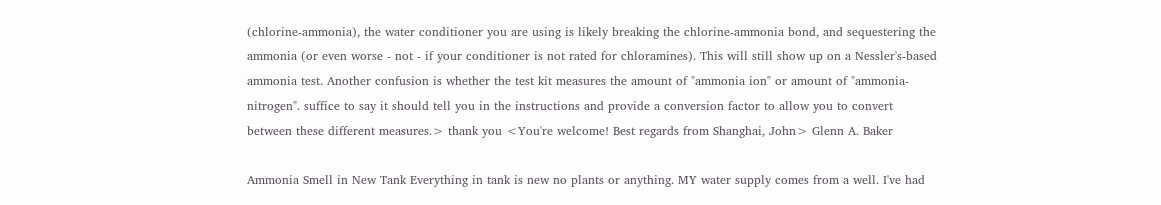(chlorine-ammonia), the water conditioner you are using is likely breaking the chlorine-ammonia bond, and sequestering the ammonia (or even worse - not - if your conditioner is not rated for chloramines). This will still show up on a Nessler's-based ammonia test. Another confusion is whether the test kit measures the amount of "ammonia ion" or amount of "ammonia-nitrogen". suffice to say it should tell you in the instructions and provide a conversion factor to allow you to convert between these different measures.> thank you <You're welcome! Best regards from Shanghai, John> Glenn A. Baker

Ammonia Smell in New Tank Everything in tank is new no plants or anything. MY water supply comes from a well. I've had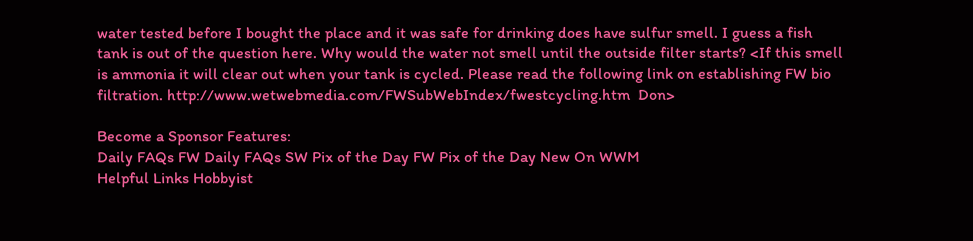water tested before I bought the place and it was safe for drinking does have sulfur smell. I guess a fish tank is out of the question here. Why would the water not smell until the outside filter starts? <If this smell is ammonia it will clear out when your tank is cycled. Please read the following link on establishing FW bio filtration. http://www.wetwebmedia.com/FWSubWebIndex/fwestcycling.htm  Don>

Become a Sponsor Features:
Daily FAQs FW Daily FAQs SW Pix of the Day FW Pix of the Day New On WWM
Helpful Links Hobbyist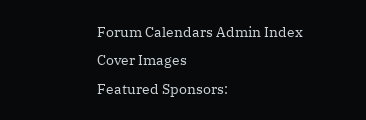Forum Calendars Admin Index Cover Images
Featured Sponsors: